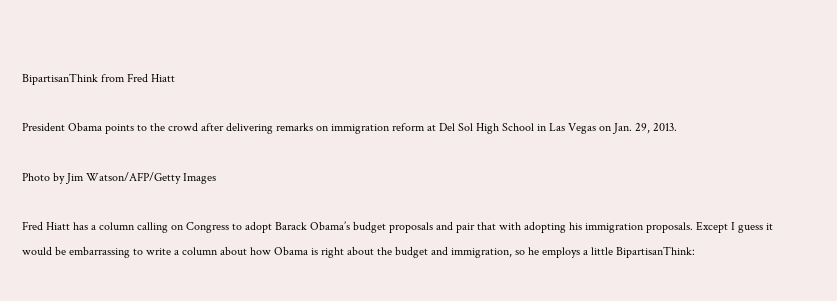BipartisanThink from Fred Hiatt

President Obama points to the crowd after delivering remarks on immigration reform at Del Sol High School in Las Vegas on Jan. 29, 2013.

Photo by Jim Watson/AFP/Getty Images

Fred Hiatt has a column calling on Congress to adopt Barack Obama’s budget proposals and pair that with adopting his immigration proposals. Except I guess it would be embarrassing to write a column about how Obama is right about the budget and immigration, so he employs a little BipartisanThink: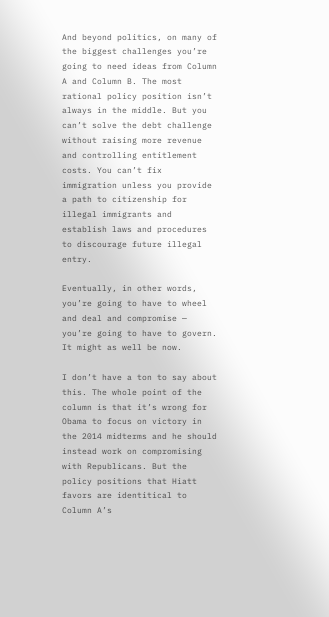And beyond politics, on many of the biggest challenges you’re going to need ideas from Column A and Column B. The most rational policy position isn’t always in the middle. But you can’t solve the debt challenge without raising more revenue and controlling entitlement costs. You can’t fix immigration unless you provide a path to citizenship for illegal immigrants and establish laws and procedures to discourage future illegal entry.

Eventually, in other words, you’re going to have to wheel and deal and compromise — you’re going to have to govern. It might as well be now.

I don’t have a ton to say about this. The whole point of the column is that it’s wrong for Obama to focus on victory in the 2014 midterms and he should instead work on compromising with Republicans. But the policy positions that Hiatt favors are identitical to Column A’s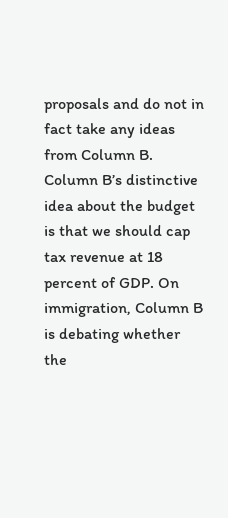proposals and do not in fact take any ideas from Column B. Column B’s distinctive idea about the budget is that we should cap tax revenue at 18 percent of GDP. On immigration, Column B is debating whether the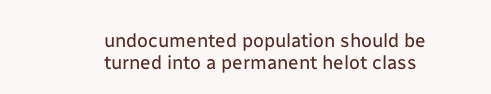undocumented population should be turned into a permanent helot class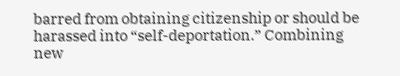barred from obtaining citizenship or should be harassed into “self-deportation.” Combining new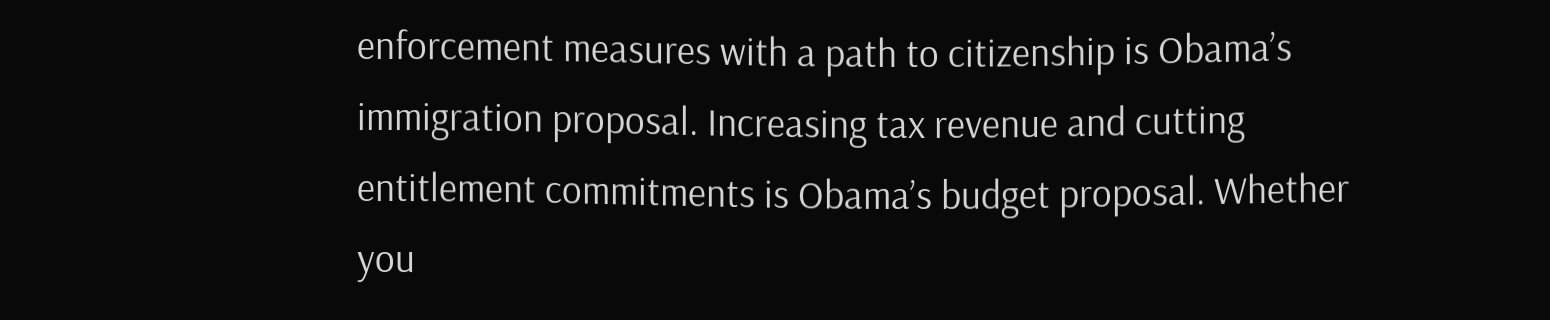enforcement measures with a path to citizenship is Obama’s immigration proposal. Increasing tax revenue and cutting entitlement commitments is Obama’s budget proposal. Whether you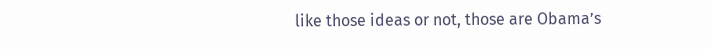like those ideas or not, those are Obama’s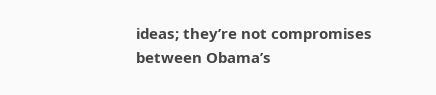ideas; they’re not compromises between Obama’s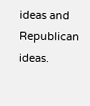ideas and Republican ideas.